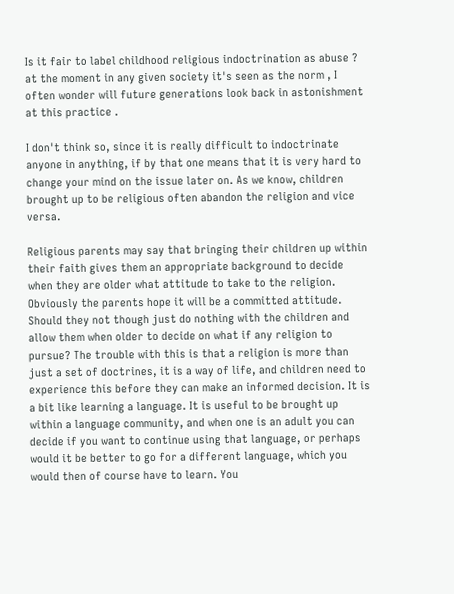Is it fair to label childhood religious indoctrination as abuse ? at the moment in any given society it's seen as the norm , I often wonder will future generations look back in astonishment at this practice .

I don't think so, since it is really difficult to indoctrinate anyone in anything, if by that one means that it is very hard to change your mind on the issue later on. As we know, children brought up to be religious often abandon the religion and vice versa.

Religious parents may say that bringing their children up within their faith gives them an appropriate background to decide when they are older what attitude to take to the religion. Obviously the parents hope it will be a committed attitude. Should they not though just do nothing with the children and allow them when older to decide on what if any religion to pursue? The trouble with this is that a religion is more than just a set of doctrines, it is a way of life, and children need to experience this before they can make an informed decision. It is a bit like learning a language. It is useful to be brought up within a language community, and when one is an adult you can decide if you want to continue using that language, or perhaps would it be better to go for a different language, which you would then of course have to learn. You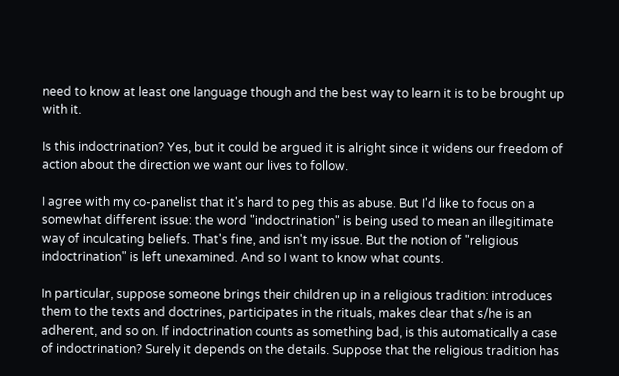need to know at least one language though and the best way to learn it is to be brought up with it.

Is this indoctrination? Yes, but it could be argued it is alright since it widens our freedom of action about the direction we want our lives to follow.

I agree with my co-panelist that it's hard to peg this as abuse. But I'd like to focus on a somewhat different issue: the word "indoctrination" is being used to mean an illegitimate way of inculcating beliefs. That's fine, and isn't my issue. But the notion of "religious indoctrination" is left unexamined. And so I want to know what counts.

In particular, suppose someone brings their children up in a religious tradition: introduces them to the texts and doctrines, participates in the rituals, makes clear that s/he is an adherent, and so on. If indoctrination counts as something bad, is this automatically a case of indoctrination? Surely it depends on the details. Suppose that the religious tradition has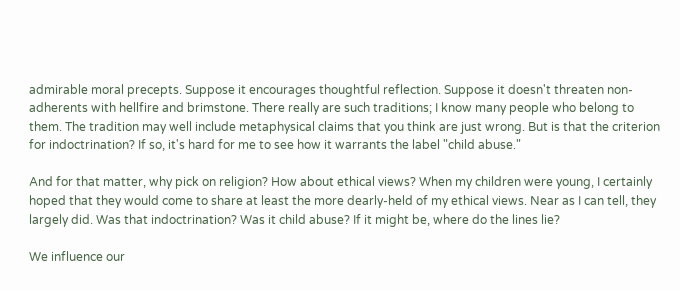admirable moral precepts. Suppose it encourages thoughtful reflection. Suppose it doesn't threaten non-adherents with hellfire and brimstone. There really are such traditions; I know many people who belong to them. The tradition may well include metaphysical claims that you think are just wrong. But is that the criterion for indoctrination? If so, it's hard for me to see how it warrants the label "child abuse."

And for that matter, why pick on religion? How about ethical views? When my children were young, I certainly hoped that they would come to share at least the more dearly-held of my ethical views. Near as I can tell, they largely did. Was that indoctrination? Was it child abuse? If it might be, where do the lines lie?

We influence our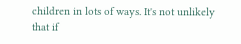children in lots of ways. It's not unlikely that if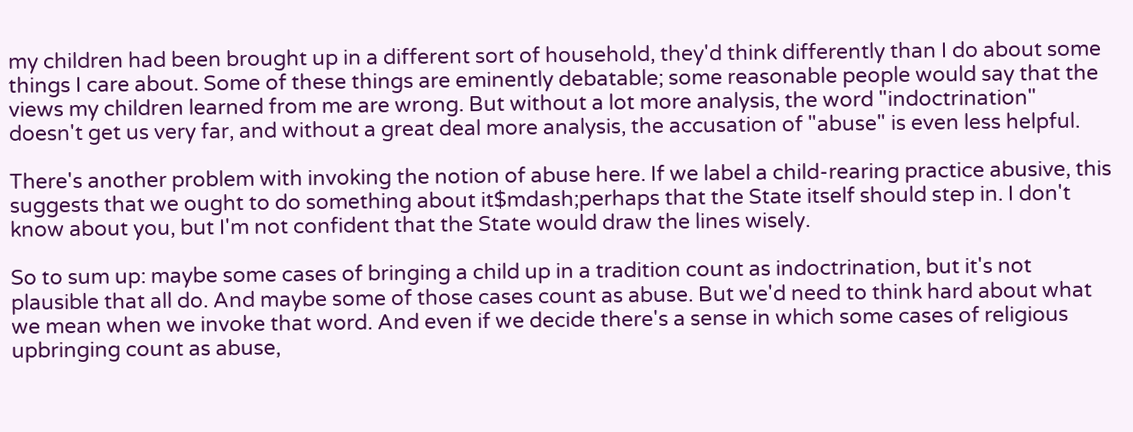my children had been brought up in a different sort of household, they'd think differently than I do about some things I care about. Some of these things are eminently debatable; some reasonable people would say that the views my children learned from me are wrong. But without a lot more analysis, the word "indoctrination" doesn't get us very far, and without a great deal more analysis, the accusation of "abuse" is even less helpful.

There's another problem with invoking the notion of abuse here. If we label a child-rearing practice abusive, this suggests that we ought to do something about it$mdash;perhaps that the State itself should step in. I don't know about you, but I'm not confident that the State would draw the lines wisely.

So to sum up: maybe some cases of bringing a child up in a tradition count as indoctrination, but it's not plausible that all do. And maybe some of those cases count as abuse. But we'd need to think hard about what we mean when we invoke that word. And even if we decide there's a sense in which some cases of religious upbringing count as abuse,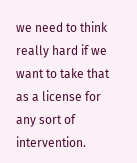we need to think really hard if we want to take that as a license for any sort of intervention.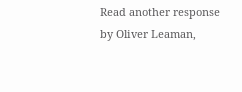Read another response by Oliver Leaman,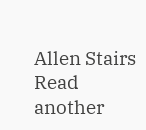Allen Stairs
Read another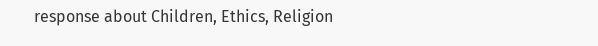response about Children, Ethics, Religion